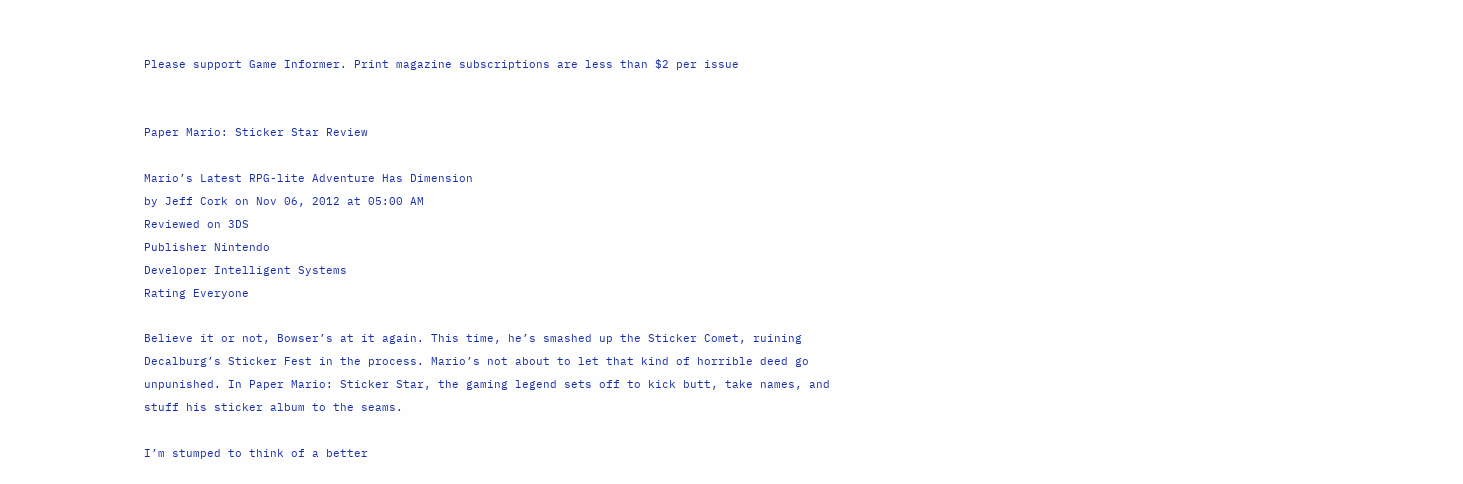Please support Game Informer. Print magazine subscriptions are less than $2 per issue


Paper Mario: Sticker Star Review

Mario’s Latest RPG-lite Adventure Has Dimension
by Jeff Cork on Nov 06, 2012 at 05:00 AM
Reviewed on 3DS
Publisher Nintendo
Developer Intelligent Systems
Rating Everyone

Believe it or not, Bowser’s at it again. This time, he’s smashed up the Sticker Comet, ruining Decalburg’s Sticker Fest in the process. Mario’s not about to let that kind of horrible deed go unpunished. In Paper Mario: Sticker Star, the gaming legend sets off to kick butt, take names, and stuff his sticker album to the seams.

I’m stumped to think of a better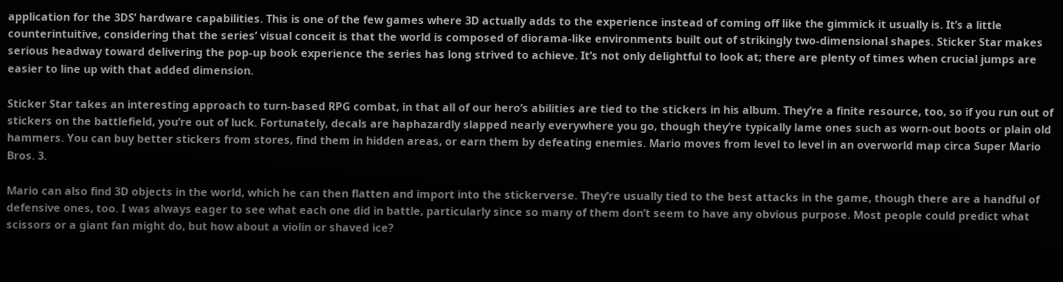application for the 3DS’ hardware capabilities. This is one of the few games where 3D actually adds to the experience instead of coming off like the gimmick it usually is. It’s a little counterintuitive, considering that the series’ visual conceit is that the world is composed of diorama-like environments built out of strikingly two-dimensional shapes. Sticker Star makes serious headway toward delivering the pop-up book experience the series has long strived to achieve. It’s not only delightful to look at; there are plenty of times when crucial jumps are easier to line up with that added dimension.

Sticker Star takes an interesting approach to turn-based RPG combat, in that all of our hero’s abilities are tied to the stickers in his album. They’re a finite resource, too, so if you run out of stickers on the battlefield, you’re out of luck. Fortunately, decals are haphazardly slapped nearly everywhere you go, though they’re typically lame ones such as worn-out boots or plain old hammers. You can buy better stickers from stores, find them in hidden areas, or earn them by defeating enemies. Mario moves from level to level in an overworld map circa Super Mario Bros. 3.

Mario can also find 3D objects in the world, which he can then flatten and import into the stickerverse. They’re usually tied to the best attacks in the game, though there are a handful of defensive ones, too. I was always eager to see what each one did in battle, particularly since so many of them don’t seem to have any obvious purpose. Most people could predict what scissors or a giant fan might do, but how about a violin or shaved ice?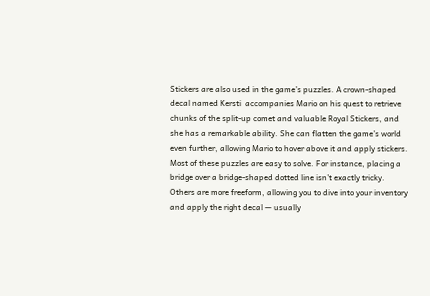Stickers are also used in the game’s puzzles. A crown-shaped decal named Kersti  accompanies Mario on his quest to retrieve chunks of the split-up comet and valuable Royal Stickers, and she has a remarkable ability. She can flatten the game’s world even further, allowing Mario to hover above it and apply stickers. Most of these puzzles are easy to solve. For instance, placing a bridge over a bridge-shaped dotted line isn’t exactly tricky. Others are more freeform, allowing you to dive into your inventory and apply the right decal — usually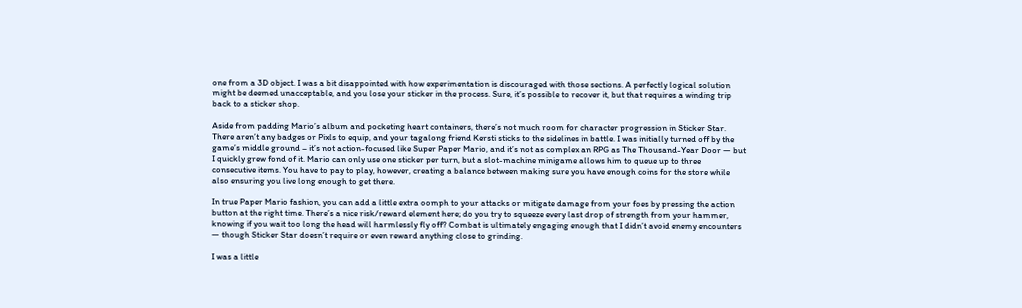one from a 3D object. I was a bit disappointed with how experimentation is discouraged with those sections. A perfectly logical solution might be deemed unacceptable, and you lose your sticker in the process. Sure, it’s possible to recover it, but that requires a winding trip back to a sticker shop.

Aside from padding Mario’s album and pocketing heart containers, there’s not much room for character progression in Sticker Star. There aren’t any badges or Pixls to equip, and your tagalong friend Kersti sticks to the sidelines in battle. I was initially turned off by the game’s middle ground – it’s not action-focused like Super Paper Mario, and it’s not as complex an RPG as The Thousand-Year Door — but I quickly grew fond of it. Mario can only use one sticker per turn, but a slot-machine minigame allows him to queue up to three consecutive items. You have to pay to play, however, creating a balance between making sure you have enough coins for the store while also ensuring you live long enough to get there.

In true Paper Mario fashion, you can add a little extra oomph to your attacks or mitigate damage from your foes by pressing the action button at the right time. There’s a nice risk/reward element here; do you try to squeeze every last drop of strength from your hammer, knowing if you wait too long the head will harmlessly fly off? Combat is ultimately engaging enough that I didn’t avoid enemy encounters — though Sticker Star doesn’t require or even reward anything close to grinding.

I was a little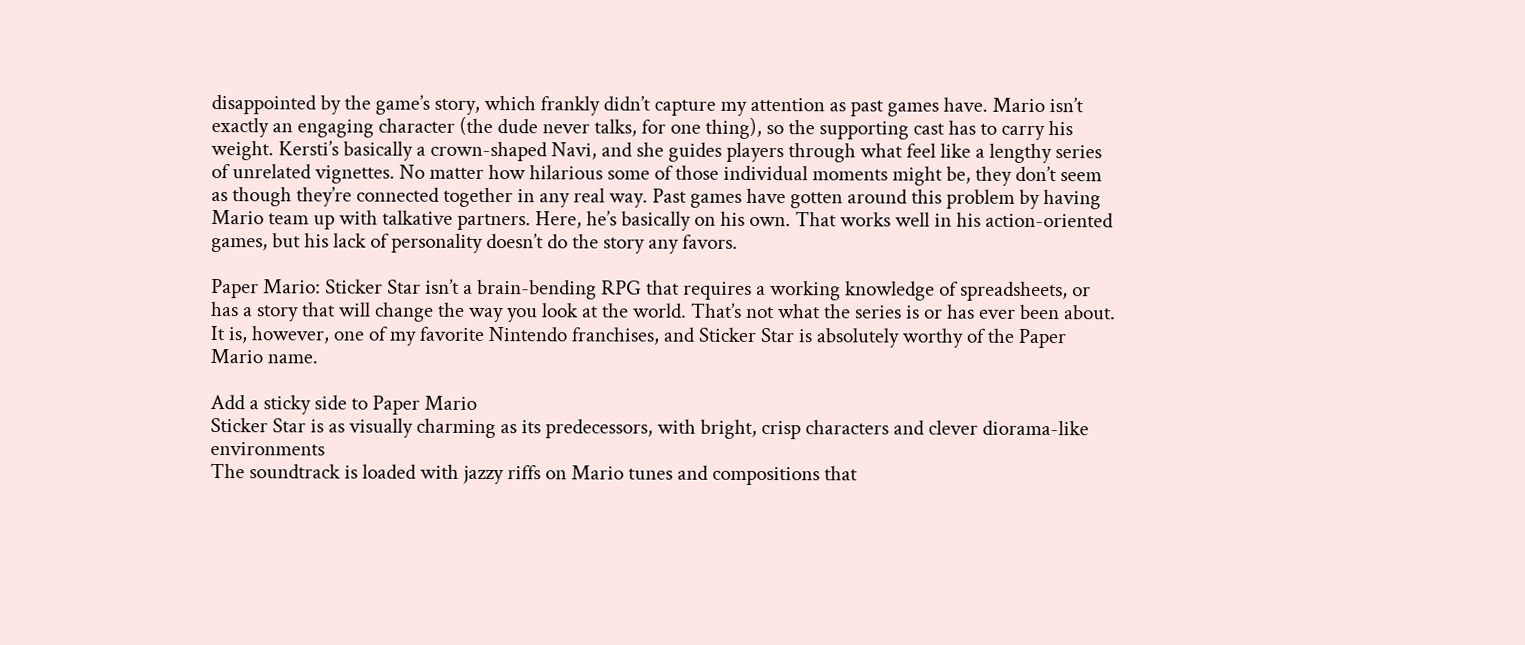disappointed by the game’s story, which frankly didn’t capture my attention as past games have. Mario isn’t exactly an engaging character (the dude never talks, for one thing), so the supporting cast has to carry his weight. Kersti’s basically a crown-shaped Navi, and she guides players through what feel like a lengthy series of unrelated vignettes. No matter how hilarious some of those individual moments might be, they don’t seem as though they’re connected together in any real way. Past games have gotten around this problem by having Mario team up with talkative partners. Here, he’s basically on his own. That works well in his action-oriented games, but his lack of personality doesn’t do the story any favors.

Paper Mario: Sticker Star isn’t a brain-bending RPG that requires a working knowledge of spreadsheets, or has a story that will change the way you look at the world. That’s not what the series is or has ever been about. It is, however, one of my favorite Nintendo franchises, and Sticker Star is absolutely worthy of the Paper Mario name.

Add a sticky side to Paper Mario
Sticker Star is as visually charming as its predecessors, with bright, crisp characters and clever diorama-like environments
The soundtrack is loaded with jazzy riffs on Mario tunes and compositions that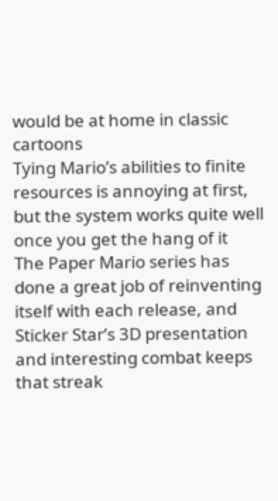would be at home in classic cartoons
Tying Mario’s abilities to finite resources is annoying at first, but the system works quite well once you get the hang of it
The Paper Mario series has done a great job of reinventing itself with each release, and Sticker Star’s 3D presentation and interesting combat keeps that streak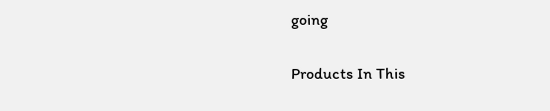going

Products In This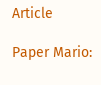Article

Paper Mario: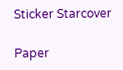Sticker Starcover

Paper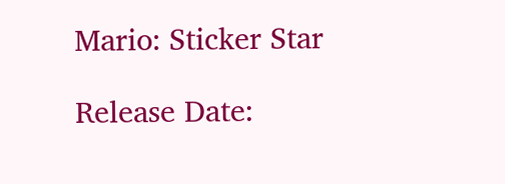Mario: Sticker Star

Release Date: